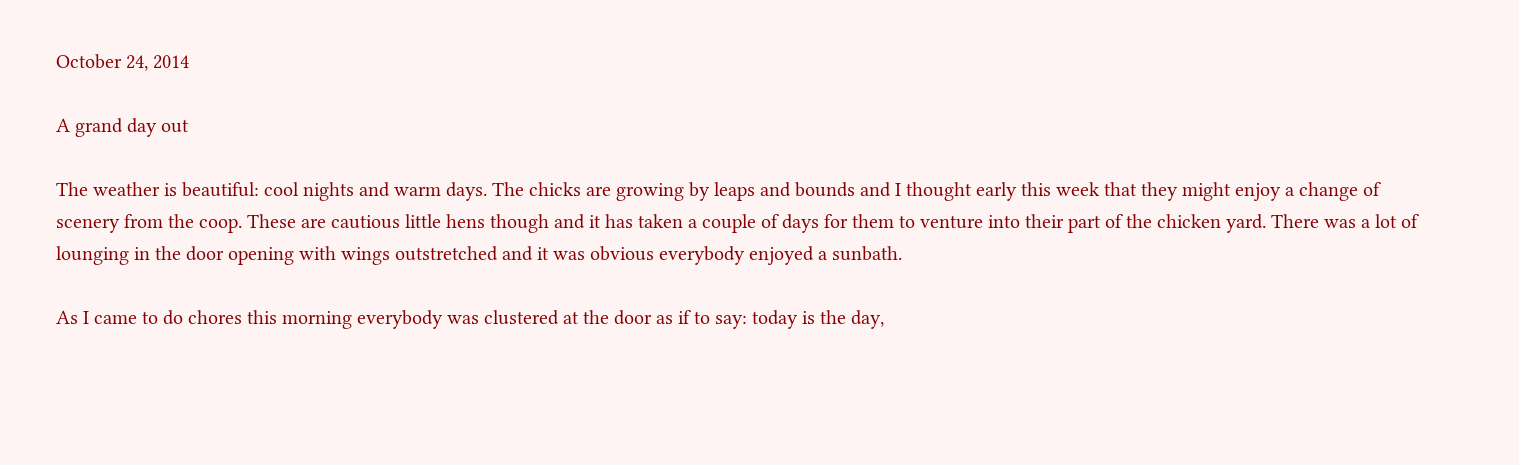October 24, 2014

A grand day out

The weather is beautiful: cool nights and warm days. The chicks are growing by leaps and bounds and I thought early this week that they might enjoy a change of scenery from the coop. These are cautious little hens though and it has taken a couple of days for them to venture into their part of the chicken yard. There was a lot of lounging in the door opening with wings outstretched and it was obvious everybody enjoyed a sunbath.

As I came to do chores this morning everybody was clustered at the door as if to say: today is the day,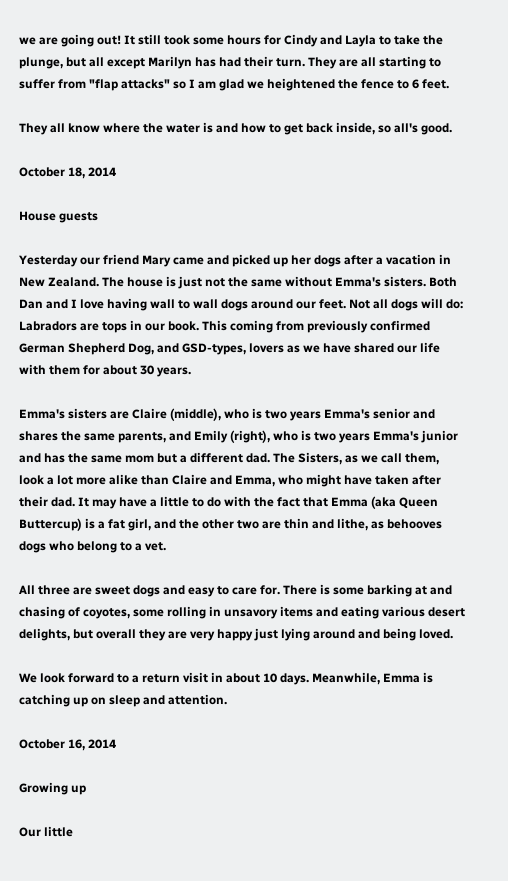we are going out! It still took some hours for Cindy and Layla to take the plunge, but all except Marilyn has had their turn. They are all starting to suffer from "flap attacks" so I am glad we heightened the fence to 6 feet.

They all know where the water is and how to get back inside, so all's good.

October 18, 2014

House guests

Yesterday our friend Mary came and picked up her dogs after a vacation in New Zealand. The house is just not the same without Emma's sisters. Both Dan and I love having wall to wall dogs around our feet. Not all dogs will do: Labradors are tops in our book. This coming from previously confirmed German Shepherd Dog, and GSD-types, lovers as we have shared our life with them for about 30 years.

Emma's sisters are Claire (middle), who is two years Emma's senior and shares the same parents, and Emily (right), who is two years Emma's junior and has the same mom but a different dad. The Sisters, as we call them, look a lot more alike than Claire and Emma, who might have taken after their dad. It may have a little to do with the fact that Emma (aka Queen Buttercup) is a fat girl, and the other two are thin and lithe, as behooves dogs who belong to a vet.

All three are sweet dogs and easy to care for. There is some barking at and chasing of coyotes, some rolling in unsavory items and eating various desert delights, but overall they are very happy just lying around and being loved.

We look forward to a return visit in about 10 days. Meanwhile, Emma is catching up on sleep and attention.

October 16, 2014

Growing up

Our little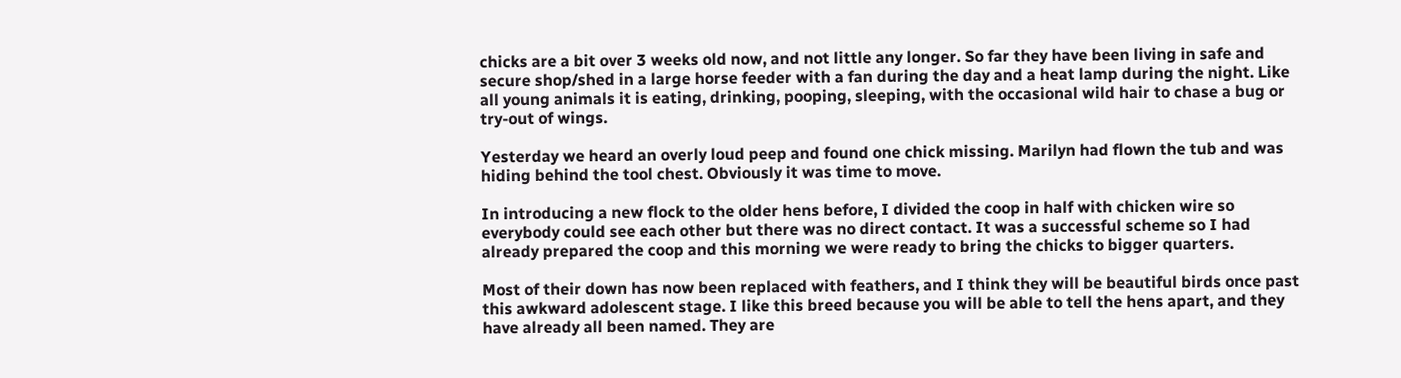chicks are a bit over 3 weeks old now, and not little any longer. So far they have been living in safe and secure shop/shed in a large horse feeder with a fan during the day and a heat lamp during the night. Like all young animals it is eating, drinking, pooping, sleeping, with the occasional wild hair to chase a bug or try-out of wings.

Yesterday we heard an overly loud peep and found one chick missing. Marilyn had flown the tub and was hiding behind the tool chest. Obviously it was time to move.

In introducing a new flock to the older hens before, I divided the coop in half with chicken wire so everybody could see each other but there was no direct contact. It was a successful scheme so I had already prepared the coop and this morning we were ready to bring the chicks to bigger quarters.

Most of their down has now been replaced with feathers, and I think they will be beautiful birds once past this awkward adolescent stage. I like this breed because you will be able to tell the hens apart, and they have already all been named. They are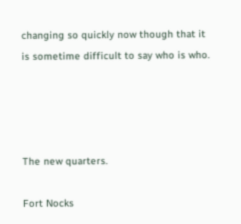changing so quickly now though that it is sometime difficult to say who is who.




The new quarters.

Fort Nocks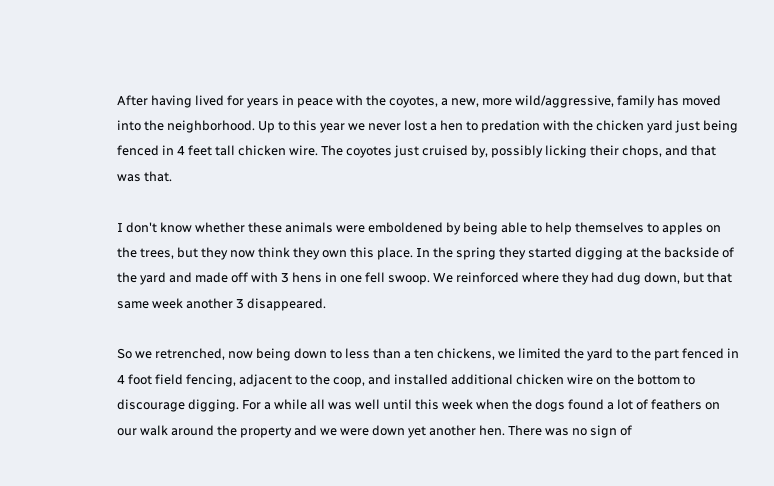After having lived for years in peace with the coyotes, a new, more wild/aggressive, family has moved into the neighborhood. Up to this year we never lost a hen to predation with the chicken yard just being fenced in 4 feet tall chicken wire. The coyotes just cruised by, possibly licking their chops, and that was that.

I don't know whether these animals were emboldened by being able to help themselves to apples on the trees, but they now think they own this place. In the spring they started digging at the backside of the yard and made off with 3 hens in one fell swoop. We reinforced where they had dug down, but that same week another 3 disappeared.

So we retrenched, now being down to less than a ten chickens, we limited the yard to the part fenced in 4 foot field fencing, adjacent to the coop, and installed additional chicken wire on the bottom to discourage digging. For a while all was well until this week when the dogs found a lot of feathers on our walk around the property and we were down yet another hen. There was no sign of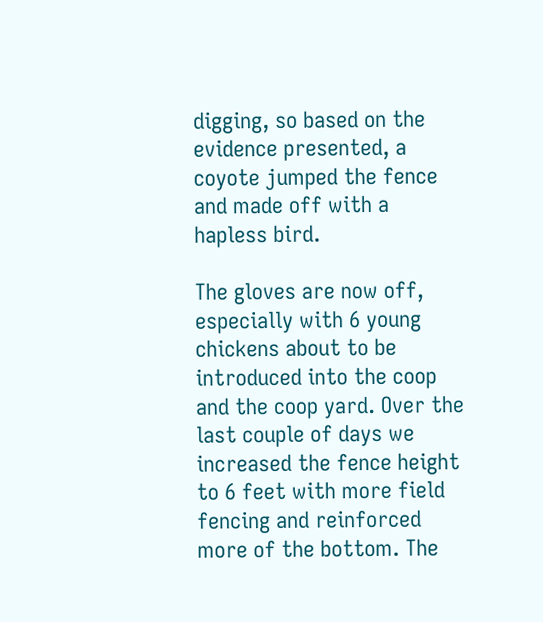digging, so based on the evidence presented, a coyote jumped the fence and made off with a hapless bird.

The gloves are now off, especially with 6 young chickens about to be introduced into the coop and the coop yard. Over the last couple of days we increased the fence height to 6 feet with more field fencing and reinforced more of the bottom. The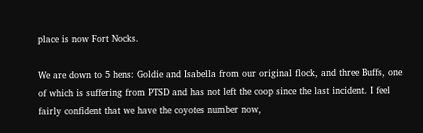place is now Fort Nocks.

We are down to 5 hens: Goldie and Isabella from our original flock, and three Buffs, one of which is suffering from PTSD and has not left the coop since the last incident. I feel fairly confident that we have the coyotes number now,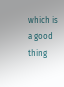which is a good thing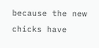because the new chicks have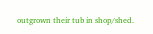outgrown their tub in shop/shed.